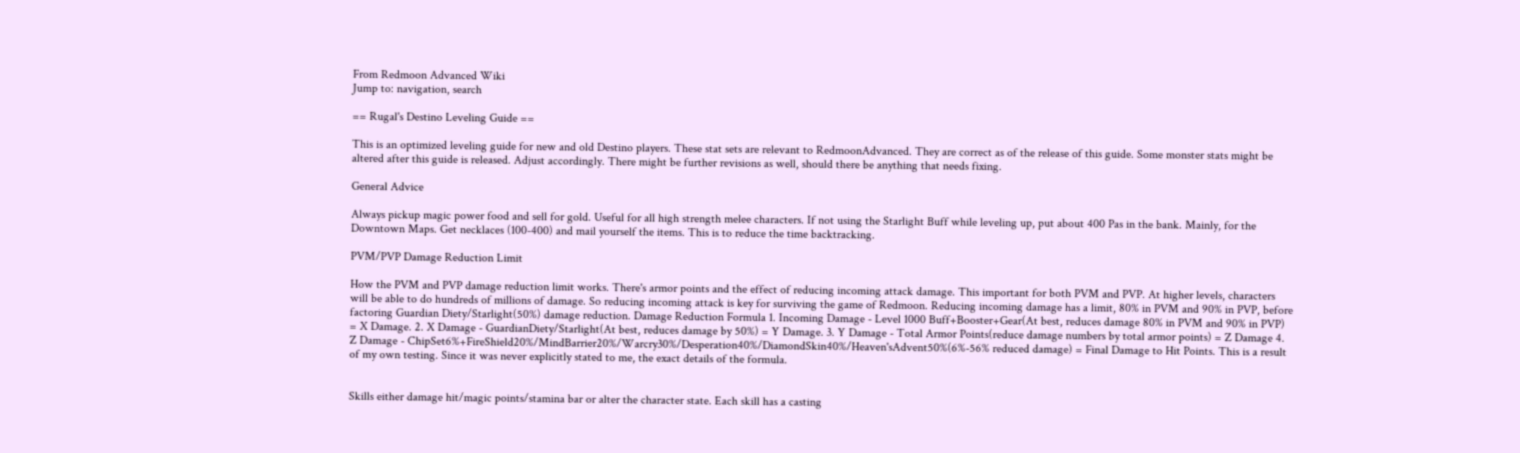From Redmoon Advanced Wiki
Jump to: navigation, search

== Rugal's Destino Leveling Guide ==

This is an optimized leveling guide for new and old Destino players. These stat sets are relevant to RedmoonAdvanced. They are correct as of the release of this guide. Some monster stats might be altered after this guide is released. Adjust accordingly. There might be further revisions as well, should there be anything that needs fixing.

General Advice

Always pickup magic power food and sell for gold. Useful for all high strength melee characters. If not using the Starlight Buff while leveling up, put about 400 Pas in the bank. Mainly, for the Downtown Maps. Get necklaces (100-400) and mail yourself the items. This is to reduce the time backtracking.

PVM/PVP Damage Reduction Limit

How the PVM and PVP damage reduction limit works. There's armor points and the effect of reducing incoming attack damage. This important for both PVM and PVP. At higher levels, characters will be able to do hundreds of millions of damage. So reducing incoming attack is key for surviving the game of Redmoon. Reducing incoming damage has a limit, 80% in PVM and 90% in PVP, before factoring Guardian Diety/Starlight(50%) damage reduction. Damage Reduction Formula 1. Incoming Damage - Level 1000 Buff+Booster+Gear(At best, reduces damage 80% in PVM and 90% in PVP) = X Damage. 2. X Damage - GuardianDiety/Starlight(At best, reduces damage by 50%) = Y Damage. 3. Y Damage - Total Armor Points(reduce damage numbers by total armor points) = Z Damage 4. Z Damage - ChipSet6%+FireShield20%/MindBarrier20%/Warcry30%/Desperation40%/DiamondSkin40%/Heaven'sAdvent50%(6%-56% reduced damage) = Final Damage to Hit Points. This is a result of my own testing. Since it was never explicitly stated to me, the exact details of the formula.


Skills either damage hit/magic points/stamina bar or alter the character state. Each skill has a casting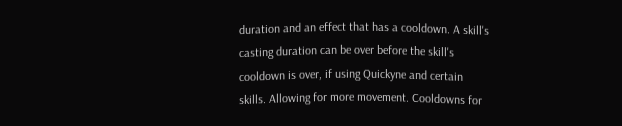duration and an effect that has a cooldown. A skill's casting duration can be over before the skill's cooldown is over, if using Quickyne and certain skills. Allowing for more movement. Cooldowns for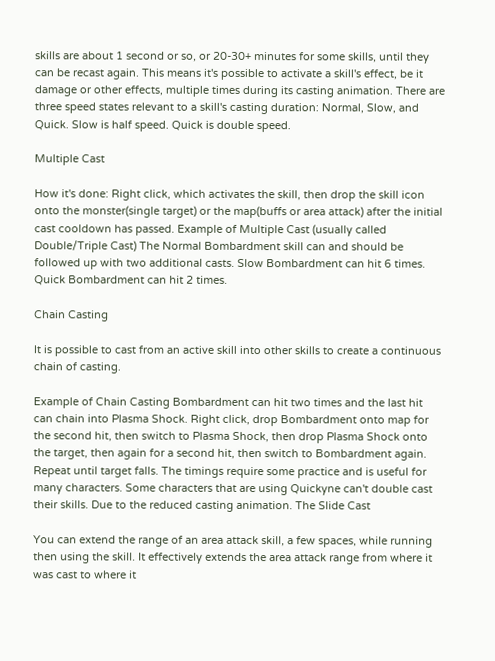skills are about 1 second or so, or 20-30+ minutes for some skills, until they can be recast again. This means it's possible to activate a skill's effect, be it damage or other effects, multiple times during its casting animation. There are three speed states relevant to a skill's casting duration: Normal, Slow, and Quick. Slow is half speed. Quick is double speed.

Multiple Cast

How it's done: Right click, which activates the skill, then drop the skill icon onto the monster(single target) or the map(buffs or area attack) after the initial cast cooldown has passed. Example of Multiple Cast (usually called Double/Triple Cast) The Normal Bombardment skill can and should be followed up with two additional casts. Slow Bombardment can hit 6 times. Quick Bombardment can hit 2 times.

Chain Casting

It is possible to cast from an active skill into other skills to create a continuous chain of casting.

Example of Chain Casting Bombardment can hit two times and the last hit can chain into Plasma Shock. Right click, drop Bombardment onto map for the second hit, then switch to Plasma Shock, then drop Plasma Shock onto the target, then again for a second hit, then switch to Bombardment again. Repeat until target falls. The timings require some practice and is useful for many characters. Some characters that are using Quickyne can't double cast their skills. Due to the reduced casting animation. The Slide Cast

You can extend the range of an area attack skill, a few spaces, while running then using the skill. It effectively extends the area attack range from where it was cast to where it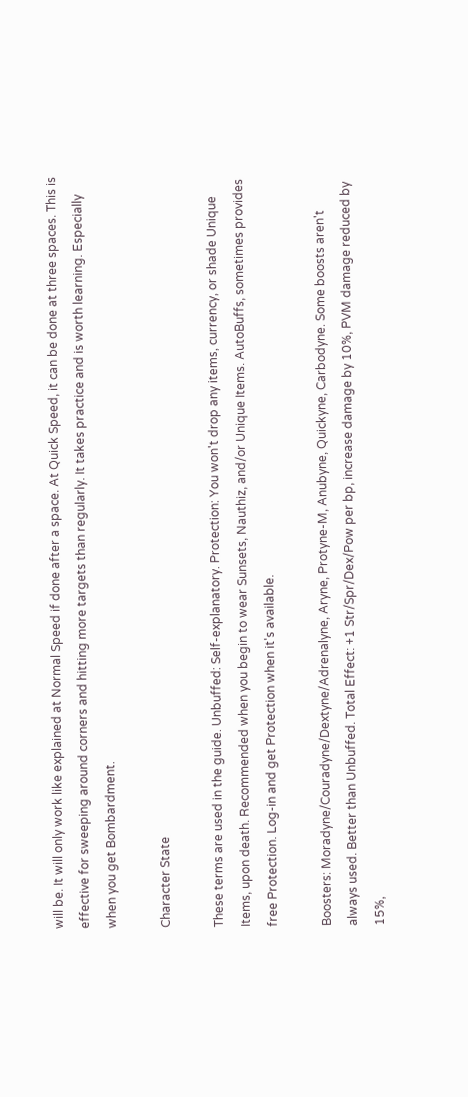will be. It will only work like explained at Normal Speed if done after a space. At Quick Speed, it can be done at three spaces. This is effective for sweeping around corners and hitting more targets than regularly. It takes practice and is worth learning. Especially when you get Bombardment.

Character State

These terms are used in the guide. Unbuffed: Self-explanatory. Protection: You won't drop any items, currency, or shade Unique Items, upon death. Recommended when you begin to wear Sunsets, Nauthiz, and/or Unique Items. AutoBuffs, sometimes provides free Protection. Log-in and get Protection when it's available.

Boosters: Moradyne/Couradyne/Dextyne/Adrenalyne, Aryne, Protyne-M, Anubyne, Quickyne, Carbodyne. Some boosts aren't always used. Better than Unbuffed. Total Effect: +1 Str/Spr/Dex/Pow per bp, increase damage by 10%, PVM damage reduced by 15%,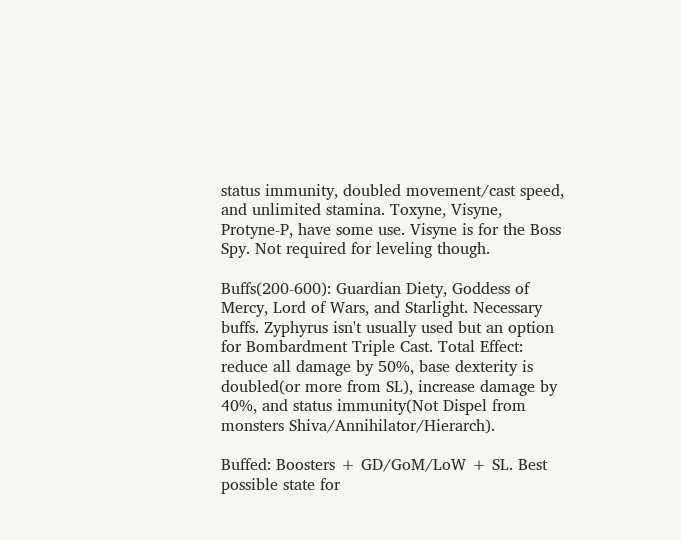status immunity, doubled movement/cast speed, and unlimited stamina. Toxyne, Visyne, Protyne-P, have some use. Visyne is for the Boss Spy. Not required for leveling though.

Buffs(200-600): Guardian Diety, Goddess of Mercy, Lord of Wars, and Starlight. Necessary buffs. Zyphyrus isn't usually used but an option for Bombardment Triple Cast. Total Effect: reduce all damage by 50%, base dexterity is doubled(or more from SL), increase damage by 40%, and status immunity(Not Dispel from monsters Shiva/Annihilator/Hierarch).

Buffed: Boosters + GD/GoM/LoW + SL. Best possible state for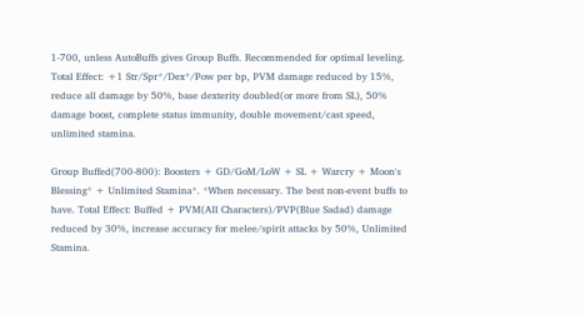1-700, unless AutoBuffs gives Group Buffs. Recommended for optimal leveling. Total Effect: +1 Str/Spr*/Dex*/Pow per bp, PVM damage reduced by 15%, reduce all damage by 50%, base dexterity doubled(or more from SL), 50% damage boost, complete status immunity, double movement/cast speed, unlimited stamina.

Group Buffed(700-800): Boosters + GD/GoM/LoW + SL + Warcry + Moon's Blessing* + Unlimited Stamina*. *When necessary. The best non-event buffs to have. Total Effect: Buffed + PVM(All Characters)/PVP(Blue Sadad) damage reduced by 30%, increase accuracy for melee/spirit attacks by 50%, Unlimited Stamina.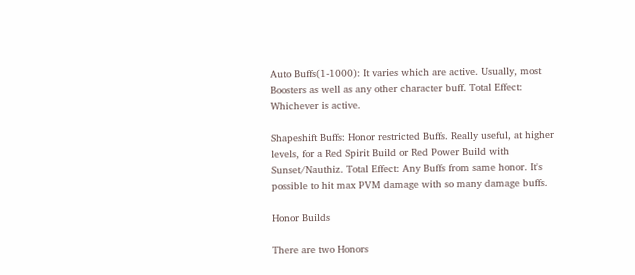Auto Buffs(1-1000): It varies which are active. Usually, most Boosters as well as any other character buff. Total Effect: Whichever is active.

Shapeshift Buffs: Honor restricted Buffs. Really useful, at higher levels, for a Red Spirit Build or Red Power Build with Sunset/Nauthiz. Total Effect: Any Buffs from same honor. It's possible to hit max PVM damage with so many damage buffs.

Honor Builds

There are two Honors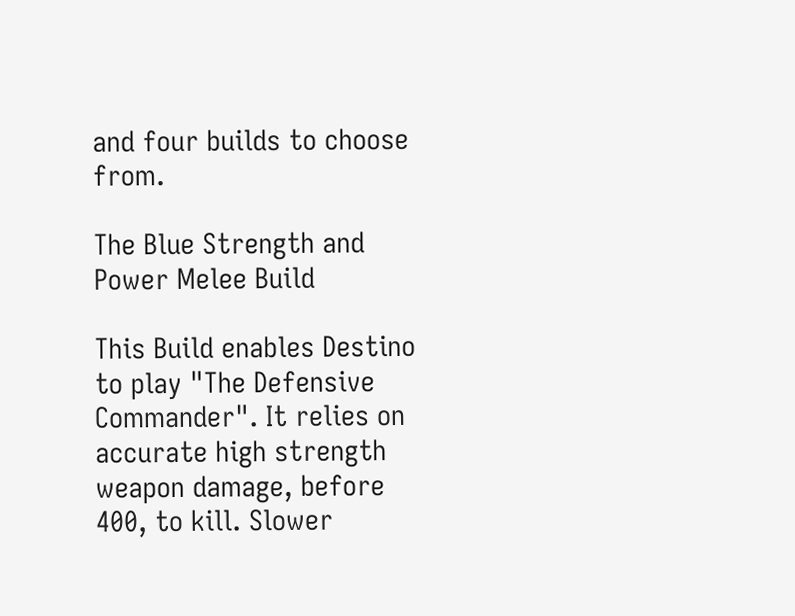and four builds to choose from.

The Blue Strength and Power Melee Build

This Build enables Destino to play "The Defensive Commander". It relies on accurate high strength weapon damage, before 400, to kill. Slower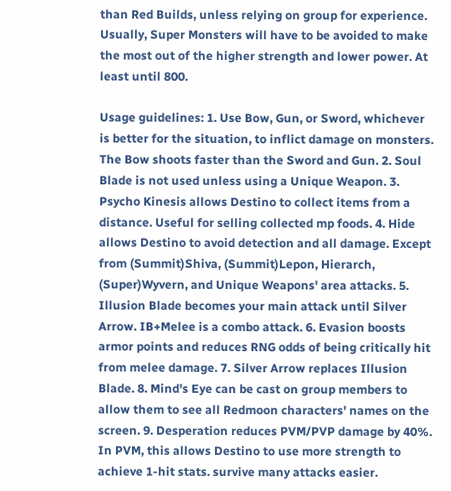than Red Builds, unless relying on group for experience. Usually, Super Monsters will have to be avoided to make the most out of the higher strength and lower power. At least until 800.

Usage guidelines: 1. Use Bow, Gun, or Sword, whichever is better for the situation, to inflict damage on monsters. The Bow shoots faster than the Sword and Gun. 2. Soul Blade is not used unless using a Unique Weapon. 3. Psycho Kinesis allows Destino to collect items from a distance. Useful for selling collected mp foods. 4. Hide allows Destino to avoid detection and all damage. Except from (Summit)Shiva, (Summit)Lepon, Hierarch, (Super)Wyvern, and Unique Weapons' area attacks. 5. Illusion Blade becomes your main attack until Silver Arrow. IB+Melee is a combo attack. 6. Evasion boosts armor points and reduces RNG odds of being critically hit from melee damage. 7. Silver Arrow replaces Illusion Blade. 8. Mind's Eye can be cast on group members to allow them to see all Redmoon characters' names on the screen. 9. Desperation reduces PVM/PVP damage by 40%. In PVM, this allows Destino to use more strength to achieve 1-hit stats. survive many attacks easier.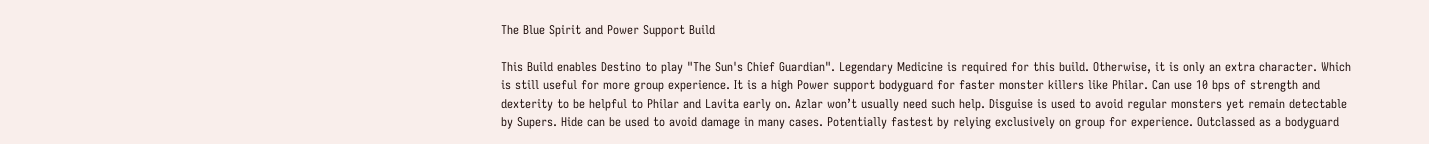The Blue Spirit and Power Support Build

This Build enables Destino to play "The Sun's Chief Guardian". Legendary Medicine is required for this build. Otherwise, it is only an extra character. Which is still useful for more group experience. It is a high Power support bodyguard for faster monster killers like Philar. Can use 10 bps of strength and dexterity to be helpful to Philar and Lavita early on. Azlar won’t usually need such help. Disguise is used to avoid regular monsters yet remain detectable by Supers. Hide can be used to avoid damage in many cases. Potentially fastest by relying exclusively on group for experience. Outclassed as a bodyguard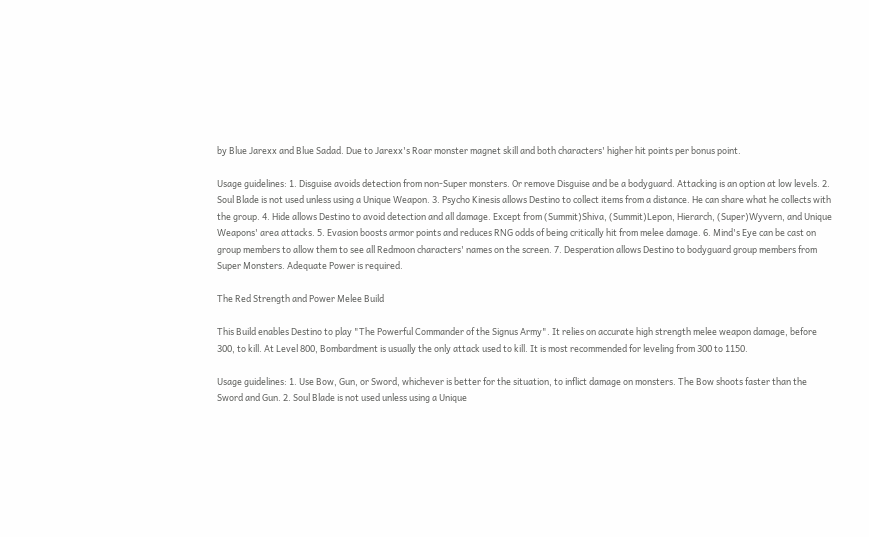by Blue Jarexx and Blue Sadad. Due to Jarexx's Roar monster magnet skill and both characters' higher hit points per bonus point.

Usage guidelines: 1. Disguise avoids detection from non-Super monsters. Or remove Disguise and be a bodyguard. Attacking is an option at low levels. 2. Soul Blade is not used unless using a Unique Weapon. 3. Psycho Kinesis allows Destino to collect items from a distance. He can share what he collects with the group. 4. Hide allows Destino to avoid detection and all damage. Except from (Summit)Shiva, (Summit)Lepon, Hierarch, (Super)Wyvern, and Unique Weapons' area attacks. 5. Evasion boosts armor points and reduces RNG odds of being critically hit from melee damage. 6. Mind's Eye can be cast on group members to allow them to see all Redmoon characters' names on the screen. 7. Desperation allows Destino to bodyguard group members from Super Monsters. Adequate Power is required.

The Red Strength and Power Melee Build

This Build enables Destino to play "The Powerful Commander of the Signus Army". It relies on accurate high strength melee weapon damage, before 300, to kill. At Level 800, Bombardment is usually the only attack used to kill. It is most recommended for leveling from 300 to 1150.

Usage guidelines: 1. Use Bow, Gun, or Sword, whichever is better for the situation, to inflict damage on monsters. The Bow shoots faster than the Sword and Gun. 2. Soul Blade is not used unless using a Unique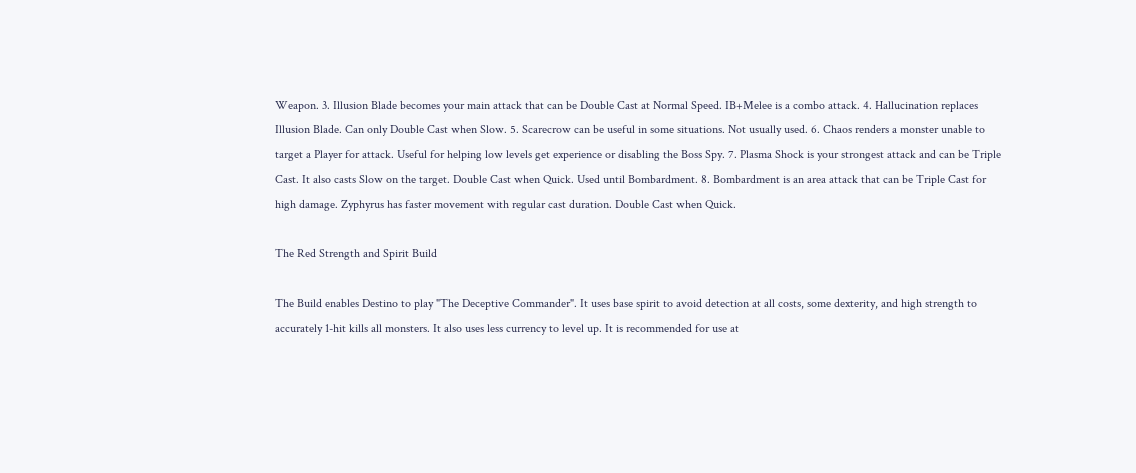Weapon. 3. Illusion Blade becomes your main attack that can be Double Cast at Normal Speed. IB+Melee is a combo attack. 4. Hallucination replaces Illusion Blade. Can only Double Cast when Slow. 5. Scarecrow can be useful in some situations. Not usually used. 6. Chaos renders a monster unable to target a Player for attack. Useful for helping low levels get experience or disabling the Boss Spy. 7. Plasma Shock is your strongest attack and can be Triple Cast. It also casts Slow on the target. Double Cast when Quick. Used until Bombardment. 8. Bombardment is an area attack that can be Triple Cast for high damage. Zyphyrus has faster movement with regular cast duration. Double Cast when Quick.

The Red Strength and Spirit Build

The Build enables Destino to play "The Deceptive Commander". It uses base spirit to avoid detection at all costs, some dexterity, and high strength to accurately 1-hit kills all monsters. It also uses less currency to level up. It is recommended for use at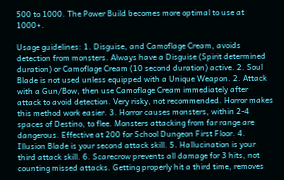500 to 1000. The Power Build becomes more optimal to use at 1000+.

Usage guidelines: 1. Disguise, and Camoflage Cream, avoids detection from monsters. Always have a Disguise (Spirit determined duration) or Camoflage Cream (10 second duration) active. 2. Soul Blade is not used unless equipped with a Unique Weapon. 2. Attack with a Gun/Bow, then use Camoflage Cream immediately after attack to avoid detection. Very risky, not recommended. Horror makes this method work easier. 3. Horror causes monsters, within 2-4 spaces of Destino, to flee. Monsters attacking from far range are dangerous. Effective at 200 for School Dungeon First Floor. 4. Illusion Blade is your second attack skill. 5. Hallucination is your third attack skill. 6. Scarecrow prevents all damage for 3 hits, not counting missed attacks. Getting properly hit a third time, removes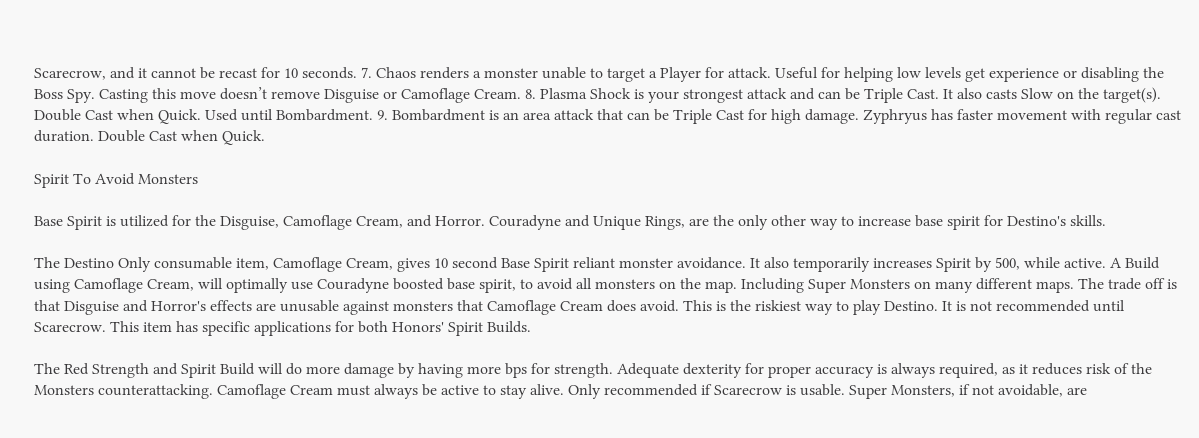Scarecrow, and it cannot be recast for 10 seconds. 7. Chaos renders a monster unable to target a Player for attack. Useful for helping low levels get experience or disabling the Boss Spy. Casting this move doesn’t remove Disguise or Camoflage Cream. 8. Plasma Shock is your strongest attack and can be Triple Cast. It also casts Slow on the target(s). Double Cast when Quick. Used until Bombardment. 9. Bombardment is an area attack that can be Triple Cast for high damage. Zyphryus has faster movement with regular cast duration. Double Cast when Quick.

Spirit To Avoid Monsters

Base Spirit is utilized for the Disguise, Camoflage Cream, and Horror. Couradyne and Unique Rings, are the only other way to increase base spirit for Destino's skills.

The Destino Only consumable item, Camoflage Cream, gives 10 second Base Spirit reliant monster avoidance. It also temporarily increases Spirit by 500, while active. A Build using Camoflage Cream, will optimally use Couradyne boosted base spirit, to avoid all monsters on the map. Including Super Monsters on many different maps. The trade off is that Disguise and Horror's effects are unusable against monsters that Camoflage Cream does avoid. This is the riskiest way to play Destino. It is not recommended until Scarecrow. This item has specific applications for both Honors' Spirit Builds.

The Red Strength and Spirit Build will do more damage by having more bps for strength. Adequate dexterity for proper accuracy is always required, as it reduces risk of the Monsters counterattacking. Camoflage Cream must always be active to stay alive. Only recommended if Scarecrow is usable. Super Monsters, if not avoidable, are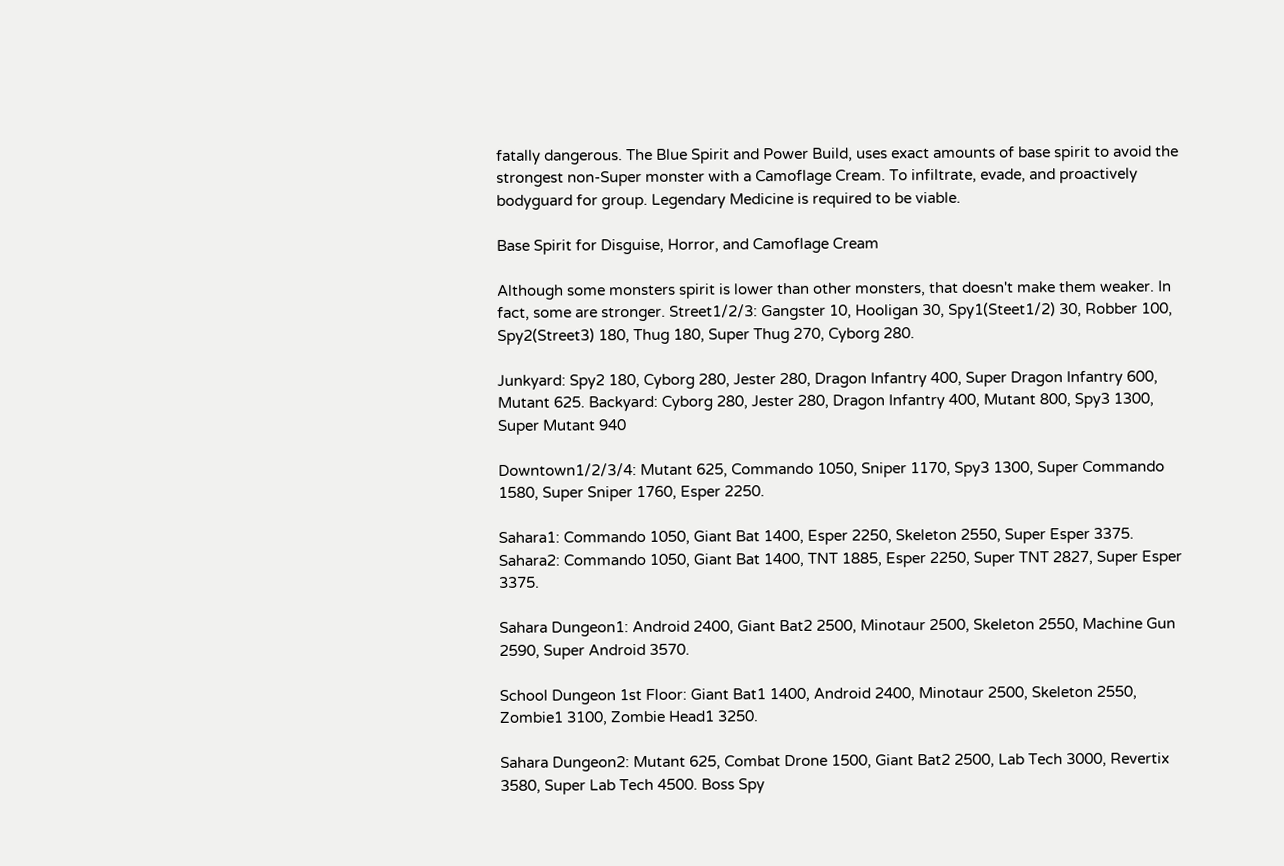fatally dangerous. The Blue Spirit and Power Build, uses exact amounts of base spirit to avoid the strongest non-Super monster with a Camoflage Cream. To infiltrate, evade, and proactively bodyguard for group. Legendary Medicine is required to be viable.

Base Spirit for Disguise, Horror, and Camoflage Cream

Although some monsters spirit is lower than other monsters, that doesn't make them weaker. In fact, some are stronger. Street1/2/3: Gangster 10, Hooligan 30, Spy1(Steet1/2) 30, Robber 100, Spy2(Street3) 180, Thug 180, Super Thug 270, Cyborg 280.

Junkyard: Spy2 180, Cyborg 280, Jester 280, Dragon Infantry 400, Super Dragon Infantry 600, Mutant 625. Backyard: Cyborg 280, Jester 280, Dragon Infantry 400, Mutant 800, Spy3 1300, Super Mutant 940

Downtown1/2/3/4: Mutant 625, Commando 1050, Sniper 1170, Spy3 1300, Super Commando 1580, Super Sniper 1760, Esper 2250.

Sahara1: Commando 1050, Giant Bat 1400, Esper 2250, Skeleton 2550, Super Esper 3375. Sahara2: Commando 1050, Giant Bat 1400, TNT 1885, Esper 2250, Super TNT 2827, Super Esper 3375.

Sahara Dungeon1: Android 2400, Giant Bat2 2500, Minotaur 2500, Skeleton 2550, Machine Gun 2590, Super Android 3570.

School Dungeon 1st Floor: Giant Bat1 1400, Android 2400, Minotaur 2500, Skeleton 2550, Zombie1 3100, Zombie Head1 3250.

Sahara Dungeon2: Mutant 625, Combat Drone 1500, Giant Bat2 2500, Lab Tech 3000, Revertix 3580, Super Lab Tech 4500. Boss Spy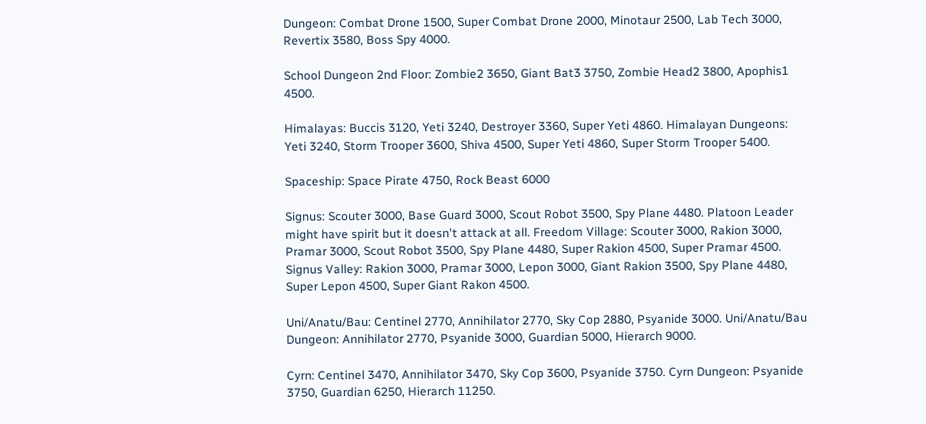Dungeon: Combat Drone 1500, Super Combat Drone 2000, Minotaur 2500, Lab Tech 3000, Revertix 3580, Boss Spy 4000.

School Dungeon 2nd Floor: Zombie2 3650, Giant Bat3 3750, Zombie Head2 3800, Apophis1 4500.

Himalayas: Buccis 3120, Yeti 3240, Destroyer 3360, Super Yeti 4860. Himalayan Dungeons: Yeti 3240, Storm Trooper 3600, Shiva 4500, Super Yeti 4860, Super Storm Trooper 5400.

Spaceship: Space Pirate 4750, Rock Beast 6000

Signus: Scouter 3000, Base Guard 3000, Scout Robot 3500, Spy Plane 4480. Platoon Leader might have spirit but it doesn't attack at all. Freedom Village: Scouter 3000, Rakion 3000, Pramar 3000, Scout Robot 3500, Spy Plane 4480, Super Rakion 4500, Super Pramar 4500. Signus Valley: Rakion 3000, Pramar 3000, Lepon 3000, Giant Rakion 3500, Spy Plane 4480, Super Lepon 4500, Super Giant Rakon 4500.

Uni/Anatu/Bau: Centinel 2770, Annihilator 2770, Sky Cop 2880, Psyanide 3000. Uni/Anatu/Bau Dungeon: Annihilator 2770, Psyanide 3000, Guardian 5000, Hierarch 9000.

Cyrn: Centinel 3470, Annihilator 3470, Sky Cop 3600, Psyanide 3750. Cyrn Dungeon: Psyanide 3750, Guardian 6250, Hierarch 11250.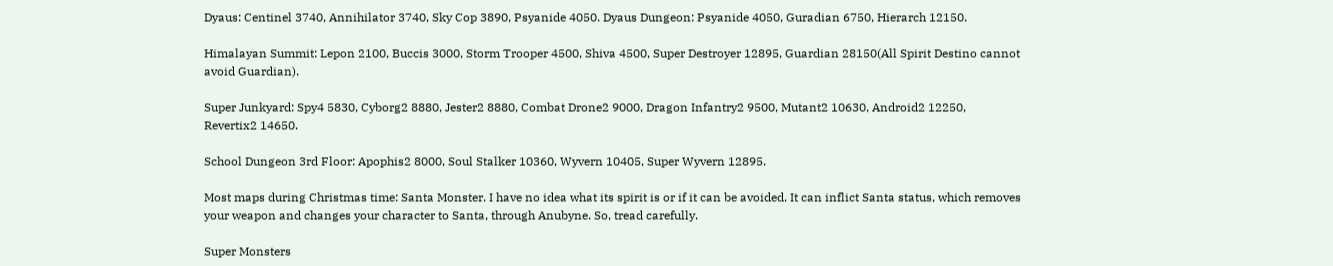Dyaus: Centinel 3740, Annihilator 3740, Sky Cop 3890, Psyanide 4050. Dyaus Dungeon: Psyanide 4050, Guradian 6750, Hierarch 12150.

Himalayan Summit: Lepon 2100, Buccis 3000, Storm Trooper 4500, Shiva 4500, Super Destroyer 12895, Guardian 28150(All Spirit Destino cannot avoid Guardian).

Super Junkyard: Spy4 5830, Cyborg2 8880, Jester2 8880, Combat Drone2 9000, Dragon Infantry2 9500, Mutant2 10630, Android2 12250, Revertix2 14650.

School Dungeon 3rd Floor: Apophis2 8000, Soul Stalker 10360, Wyvern 10405, Super Wyvern 12895.

Most maps during Christmas time: Santa Monster. I have no idea what its spirit is or if it can be avoided. It can inflict Santa status, which removes your weapon and changes your character to Santa, through Anubyne. So, tread carefully.

Super Monsters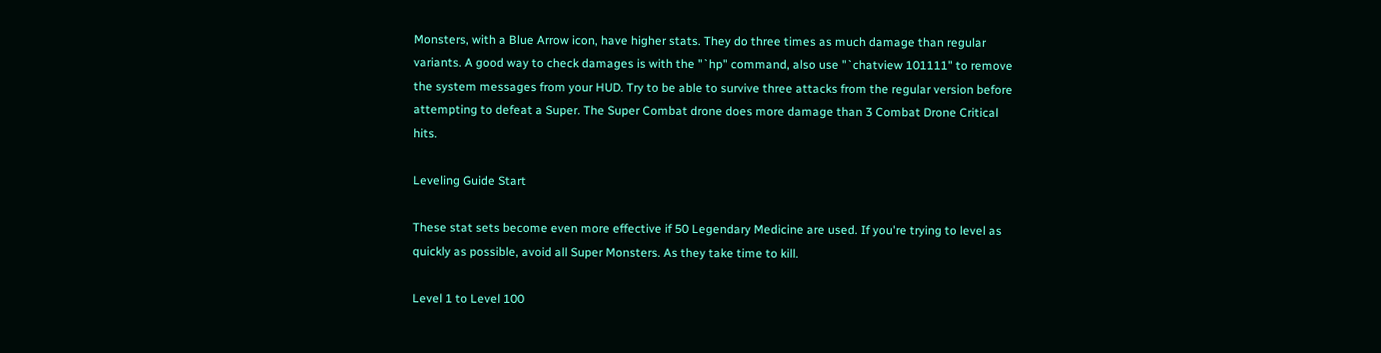Monsters, with a Blue Arrow icon, have higher stats. They do three times as much damage than regular variants. A good way to check damages is with the "`hp" command, also use "`chatview 101111" to remove the system messages from your HUD. Try to be able to survive three attacks from the regular version before attempting to defeat a Super. The Super Combat drone does more damage than 3 Combat Drone Critical hits.

Leveling Guide Start

These stat sets become even more effective if 50 Legendary Medicine are used. If you're trying to level as quickly as possible, avoid all Super Monsters. As they take time to kill.

Level 1 to Level 100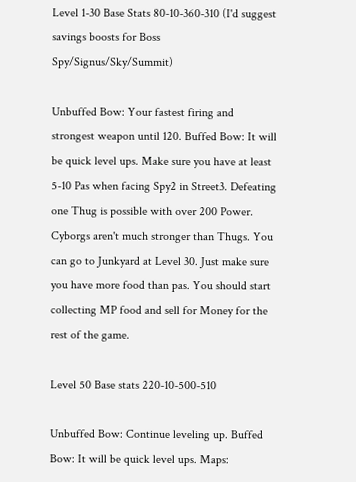Level 1-30 Base Stats 80-10-360-310 (I'd suggest savings boosts for Boss Spy/Signus/Sky/Summit)

Unbuffed Bow: Your fastest firing and strongest weapon until 120. Buffed Bow: It will be quick level ups. Make sure you have at least 5-10 Pas when facing Spy2 in Street3. Defeating one Thug is possible with over 200 Power. Cyborgs aren't much stronger than Thugs. You can go to Junkyard at Level 30. Just make sure you have more food than pas. You should start collecting MP food and sell for Money for the rest of the game.

Level 50 Base stats 220-10-500-510

Unbuffed Bow: Continue leveling up. Buffed Bow: It will be quick level ups. Maps: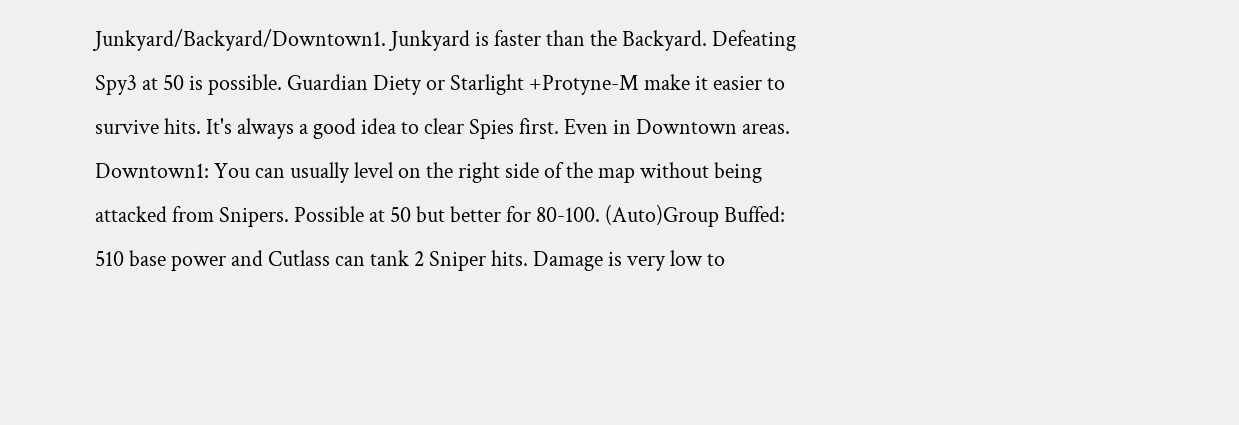Junkyard/Backyard/Downtown1. Junkyard is faster than the Backyard. Defeating Spy3 at 50 is possible. Guardian Diety or Starlight +Protyne-M make it easier to survive hits. It's always a good idea to clear Spies first. Even in Downtown areas. Downtown1: You can usually level on the right side of the map without being attacked from Snipers. Possible at 50 but better for 80-100. (Auto)Group Buffed: 510 base power and Cutlass can tank 2 Sniper hits. Damage is very low to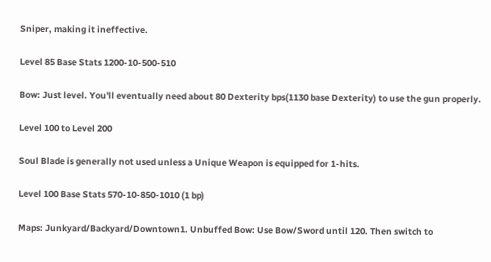Sniper, making it ineffective.

Level 85 Base Stats 1200-10-500-510

Bow: Just level. You'll eventually need about 80 Dexterity bps(1130 base Dexterity) to use the gun properly.

Level 100 to Level 200

Soul Blade is generally not used unless a Unique Weapon is equipped for 1-hits.

Level 100 Base Stats 570-10-850-1010 (1 bp)

Maps: Junkyard/Backyard/Downtown1. Unbuffed Bow: Use Bow/Sword until 120. Then switch to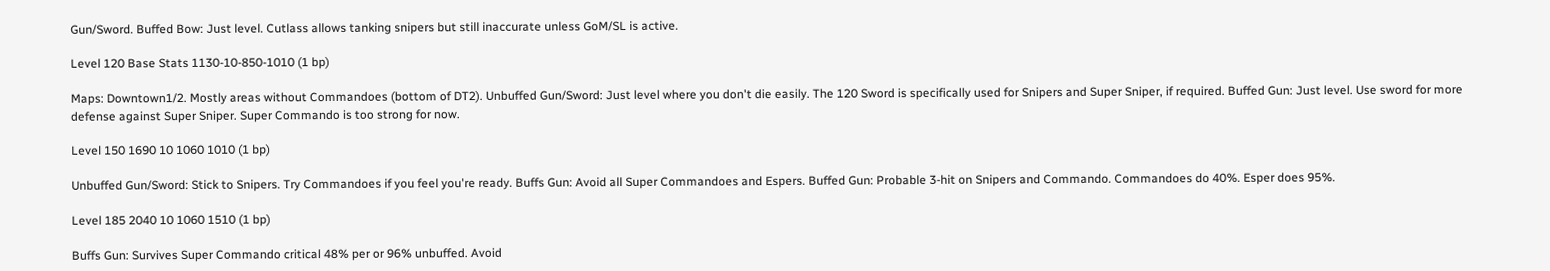Gun/Sword. Buffed Bow: Just level. Cutlass allows tanking snipers but still inaccurate unless GoM/SL is active.

Level 120 Base Stats 1130-10-850-1010 (1 bp)

Maps: Downtown1/2. Mostly areas without Commandoes (bottom of DT2). Unbuffed Gun/Sword: Just level where you don't die easily. The 120 Sword is specifically used for Snipers and Super Sniper, if required. Buffed Gun: Just level. Use sword for more defense against Super Sniper. Super Commando is too strong for now.

Level 150 1690 10 1060 1010 (1 bp)

Unbuffed Gun/Sword: Stick to Snipers. Try Commandoes if you feel you're ready. Buffs Gun: Avoid all Super Commandoes and Espers. Buffed Gun: Probable 3-hit on Snipers and Commando. Commandoes do 40%. Esper does 95%.

Level 185 2040 10 1060 1510 (1 bp)

Buffs Gun: Survives Super Commando critical 48% per or 96% unbuffed. Avoid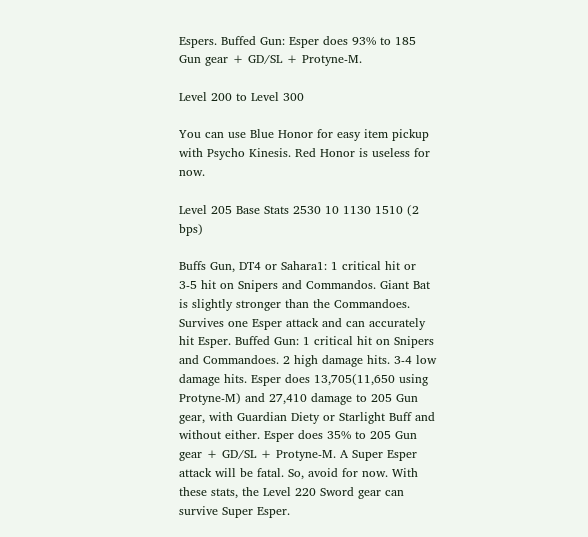Espers. Buffed Gun: Esper does 93% to 185 Gun gear + GD/SL + Protyne-M.

Level 200 to Level 300

You can use Blue Honor for easy item pickup with Psycho Kinesis. Red Honor is useless for now.

Level 205 Base Stats 2530 10 1130 1510 (2 bps)

Buffs Gun, DT4 or Sahara1: 1 critical hit or 3-5 hit on Snipers and Commandos. Giant Bat is slightly stronger than the Commandoes. Survives one Esper attack and can accurately hit Esper. Buffed Gun: 1 critical hit on Snipers and Commandoes. 2 high damage hits. 3-4 low damage hits. Esper does 13,705(11,650 using Protyne-M) and 27,410 damage to 205 Gun gear, with Guardian Diety or Starlight Buff and without either. Esper does 35% to 205 Gun gear + GD/SL + Protyne-M. A Super Esper attack will be fatal. So, avoid for now. With these stats, the Level 220 Sword gear can survive Super Esper.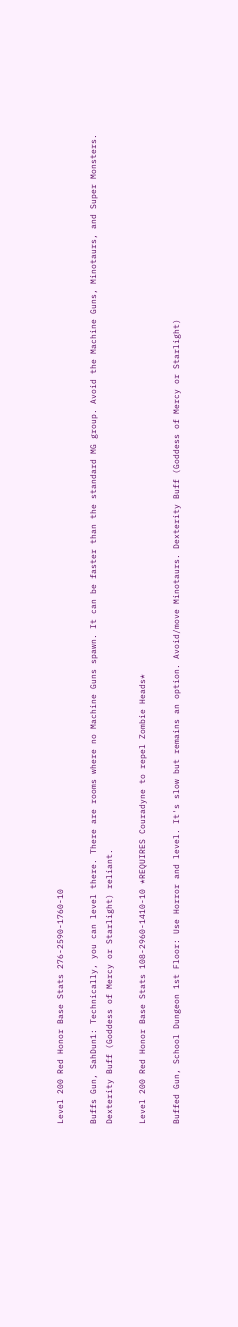Level 200 Red Honor Base Stats 276-2590-1760-10

Buffs Gun, SahDun1: Technically, you can level there. There are rooms where no Machine Guns spawn. It can be faster than the standard MG group. Avoid the Machine Guns, Minotaurs, and Super Monsters. Dexterity Buff (Goddess of Mercy or Starlight) reliant.

Level 200 Red Honor Base Stats 108-2960-1410-10 *REQUIRES Couradyne to repel Zombie Heads*

Buffed Gun, School Dungeon 1st Floor: Use Horror and level. It's slow but remains an option. Avoid/move Minotaurs. Dexterity Buff (Goddess of Mercy or Starlight)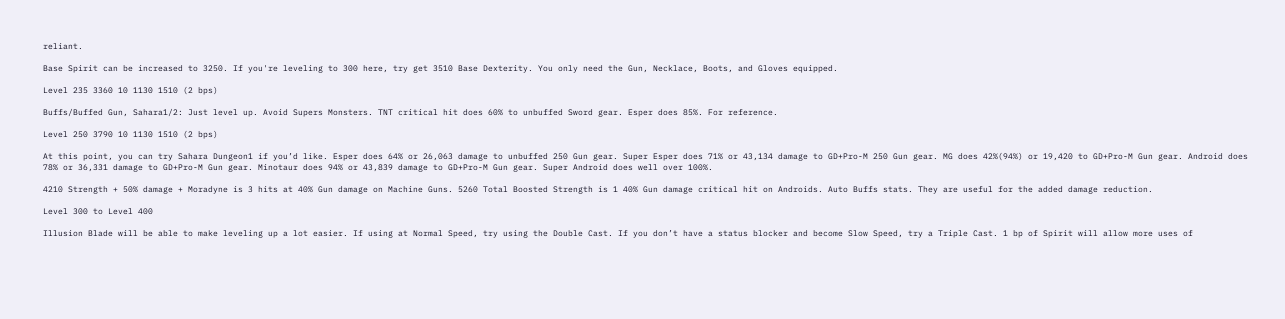reliant.

Base Spirit can be increased to 3250. If you're leveling to 300 here, try get 3510 Base Dexterity. You only need the Gun, Necklace, Boots, and Gloves equipped.

Level 235 3360 10 1130 1510 (2 bps)

Buffs/Buffed Gun, Sahara1/2: Just level up. Avoid Supers Monsters. TNT critical hit does 60% to unbuffed Sword gear. Esper does 85%. For reference.

Level 250 3790 10 1130 1510 (2 bps)

At this point, you can try Sahara Dungeon1 if you’d like. Esper does 64% or 26,063 damage to unbuffed 250 Gun gear. Super Esper does 71% or 43,134 damage to GD+Pro-M 250 Gun gear. MG does 42%(94%) or 19,420 to GD+Pro-M Gun gear. Android does 78% or 36,331 damage to GD+Pro-M Gun gear. Minotaur does 94% or 43,839 damage to GD+Pro-M Gun gear. Super Android does well over 100%.

4210 Strength + 50% damage + Moradyne is 3 hits at 40% Gun damage on Machine Guns. 5260 Total Boosted Strength is 1 40% Gun damage critical hit on Androids. Auto Buffs stats. They are useful for the added damage reduction.

Level 300 to Level 400

Illusion Blade will be able to make leveling up a lot easier. If using at Normal Speed, try using the Double Cast. If you don’t have a status blocker and become Slow Speed, try a Triple Cast. 1 bp of Spirit will allow more uses of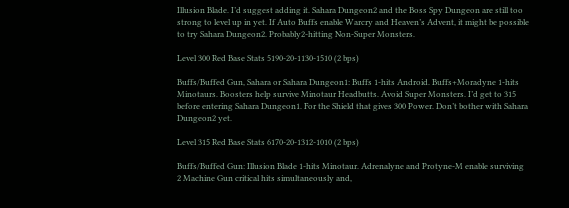Illusion Blade. I’d suggest adding it. Sahara Dungeon2 and the Boss Spy Dungeon are still too strong to level up in yet. If Auto Buffs enable Warcry and Heaven’s Advent, it might be possible to try Sahara Dungeon2. Probably2-hitting Non-Super Monsters.

Level 300 Red Base Stats 5190-20-1130-1510 (2 bps)

Buffs/Buffed Gun, Sahara or Sahara Dungeon1: Buffs 1-hits Android. Buffs+Moradyne 1-hits Minotaurs. Boosters help survive Minotaur Headbutts. Avoid Super Monsters. I’d get to 315 before entering Sahara Dungeon1. For the Shield that gives 300 Power. Don’t bother with Sahara Dungeon2 yet.

Level 315 Red Base Stats 6170-20-1312-1010 (2 bps)

Buffs/Buffed Gun: Illusion Blade 1-hits Minotaur. Adrenalyne and Protyne-M enable surviving 2 Machine Gun critical hits simultaneously and,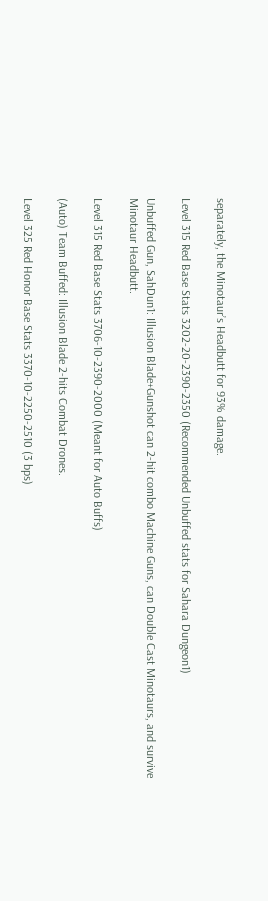separately, the Minotaur’s Headbutt for 93% damage.

Level 315 Red Base Stats 3202-20-2390-2350 (Recommended Unbuffed stats for Sahara Dungeon1)

Unbuffed Gun, SahDun1: Illusion Blade+Gunshot can 2-hit combo Machine Guns, can Double Cast Minotaurs, and survive Minotaur Headbutt.

Level 315 Red Base Stats 3706-10-2390-2000 (Meant for Auto Buffs)

(Auto) Team Buffed: Illusion Blade 2-hits Combat Drones.

Level 325 Red Honor Base Stats 3370-10-2250-2510 (3 bps)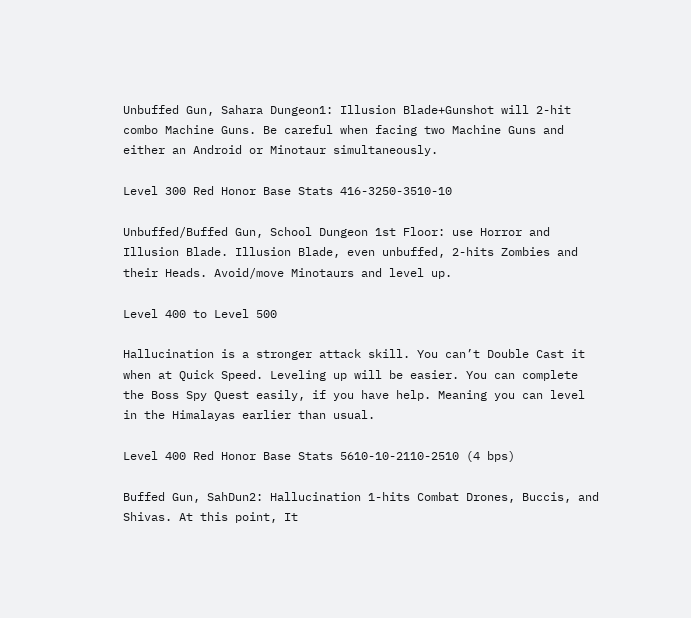Unbuffed Gun, Sahara Dungeon1: Illusion Blade+Gunshot will 2-hit combo Machine Guns. Be careful when facing two Machine Guns and either an Android or Minotaur simultaneously.

Level 300 Red Honor Base Stats 416-3250-3510-10

Unbuffed/Buffed Gun, School Dungeon 1st Floor: use Horror and Illusion Blade. Illusion Blade, even unbuffed, 2-hits Zombies and their Heads. Avoid/move Minotaurs and level up.

Level 400 to Level 500

Hallucination is a stronger attack skill. You can’t Double Cast it when at Quick Speed. Leveling up will be easier. You can complete the Boss Spy Quest easily, if you have help. Meaning you can level in the Himalayas earlier than usual.

Level 400 Red Honor Base Stats 5610-10-2110-2510 (4 bps)

Buffed Gun, SahDun2: Hallucination 1-hits Combat Drones, Buccis, and Shivas. At this point, It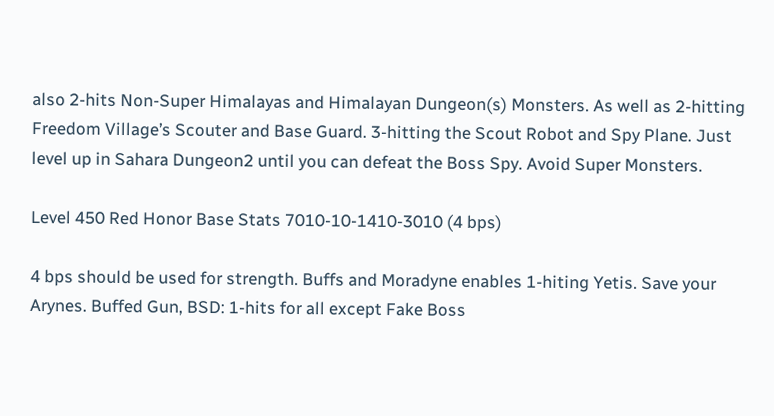also 2-hits Non-Super Himalayas and Himalayan Dungeon(s) Monsters. As well as 2-hitting Freedom Village’s Scouter and Base Guard. 3-hitting the Scout Robot and Spy Plane. Just level up in Sahara Dungeon2 until you can defeat the Boss Spy. Avoid Super Monsters.

Level 450 Red Honor Base Stats 7010-10-1410-3010 (4 bps)

4 bps should be used for strength. Buffs and Moradyne enables 1-hiting Yetis. Save your Arynes. Buffed Gun, BSD: 1-hits for all except Fake Boss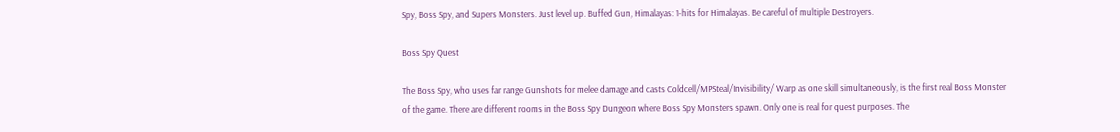Spy, Boss Spy, and Supers Monsters. Just level up. Buffed Gun, Himalayas: 1-hits for Himalayas. Be careful of multiple Destroyers.

Boss Spy Quest

The Boss Spy, who uses far range Gunshots for melee damage and casts Coldcell/MPSteal/Invisibility/ Warp as one skill simultaneously, is the first real Boss Monster of the game. There are different rooms in the Boss Spy Dungeon where Boss Spy Monsters spawn. Only one is real for quest purposes. The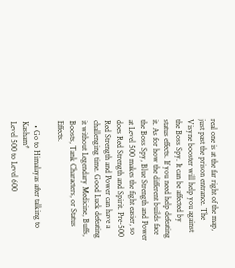real one is at the far right of the map, just past the prison entrance. The Visyne booster will help you against the Boss Spy. It can be affected by status effects. If you need help defeating it. As for how the different builds face the Boss Spy, Blue Strength and Power at Level 500 makes the fight easier, so does Red Strength and Spirit. Pre-500 Red Strength and Power can have a challenging time. Good Luck defeating it without Legendary Medicine, Buffs, Boosts, Tank Characters, or Status Effects.

  • Go to Himalayas after talking to Kasham*
Level 500 to Level 600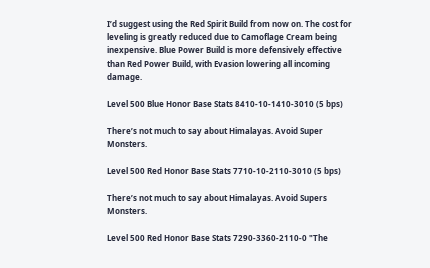I’d suggest using the Red Spirit Build from now on. The cost for leveling is greatly reduced due to Camoflage Cream being inexpensive. Blue Power Build is more defensively effective than Red Power Build, with Evasion lowering all incoming damage.

Level 500 Blue Honor Base Stats 8410-10-1410-3010 (5 bps)

There’s not much to say about Himalayas. Avoid Super Monsters.

Level 500 Red Honor Base Stats 7710-10-2110-3010 (5 bps)

There’s not much to say about Himalayas. Avoid Supers Monsters.

Level 500 Red Honor Base Stats 7290-3360-2110-0 "The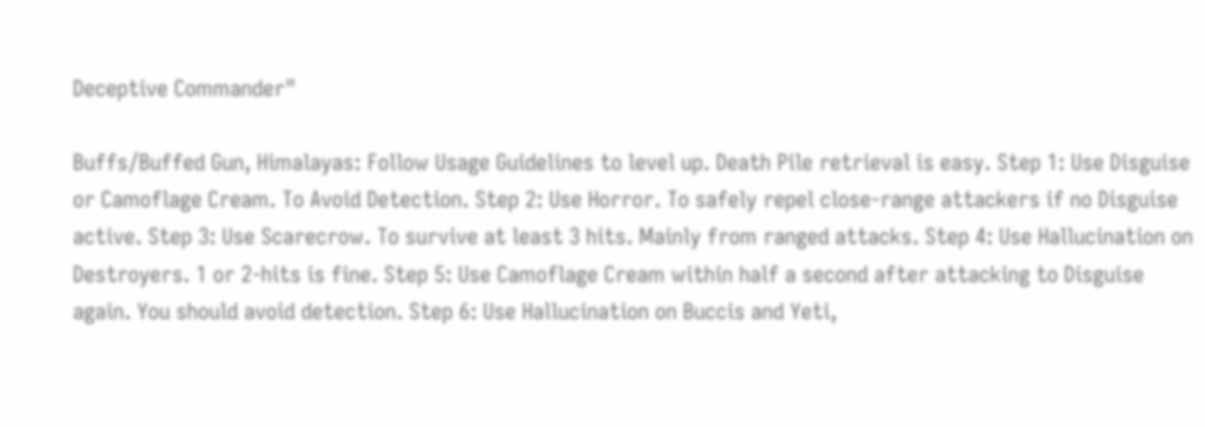Deceptive Commander"

Buffs/Buffed Gun, Himalayas: Follow Usage Guidelines to level up. Death Pile retrieval is easy. Step 1: Use Disguise or Camoflage Cream. To Avoid Detection. Step 2: Use Horror. To safely repel close-range attackers if no Disguise active. Step 3: Use Scarecrow. To survive at least 3 hits. Mainly from ranged attacks. Step 4: Use Hallucination on Destroyers. 1 or 2-hits is fine. Step 5: Use Camoflage Cream within half a second after attacking to Disguise again. You should avoid detection. Step 6: Use Hallucination on Buccis and Yeti,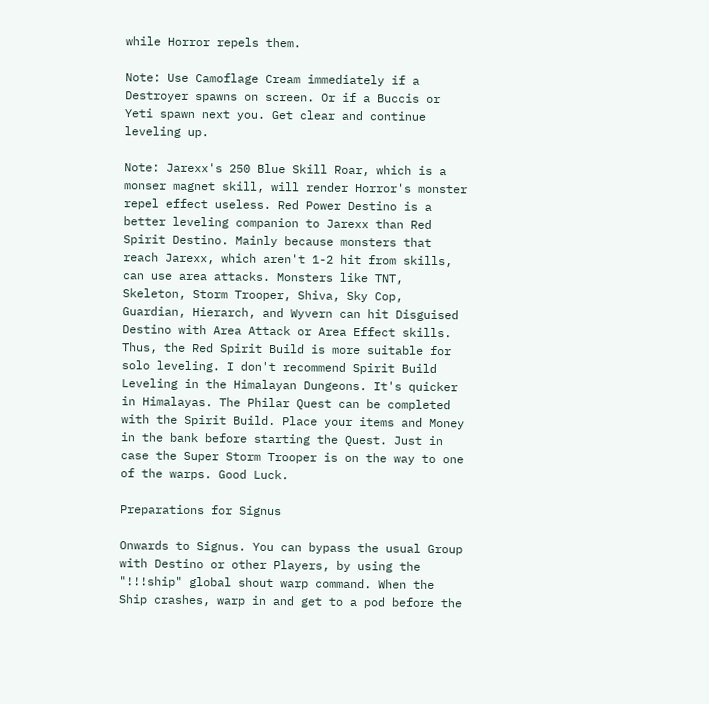while Horror repels them.

Note: Use Camoflage Cream immediately if a Destroyer spawns on screen. Or if a Buccis or Yeti spawn next you. Get clear and continue leveling up.

Note: Jarexx's 250 Blue Skill Roar, which is a monser magnet skill, will render Horror's monster repel effect useless. Red Power Destino is a better leveling companion to Jarexx than Red Spirit Destino. Mainly because monsters that reach Jarexx, which aren't 1-2 hit from skills, can use area attacks. Monsters like TNT, Skeleton, Storm Trooper, Shiva, Sky Cop, Guardian, Hierarch, and Wyvern can hit Disguised Destino with Area Attack or Area Effect skills. Thus, the Red Spirit Build is more suitable for solo leveling. I don't recommend Spirit Build Leveling in the Himalayan Dungeons. It's quicker in Himalayas. The Philar Quest can be completed with the Spirit Build. Place your items and Money in the bank before starting the Quest. Just in case the Super Storm Trooper is on the way to one of the warps. Good Luck.

Preparations for Signus

Onwards to Signus. You can bypass the usual Group with Destino or other Players, by using the "!!!ship" global shout warp command. When the Ship crashes, warp in and get to a pod before the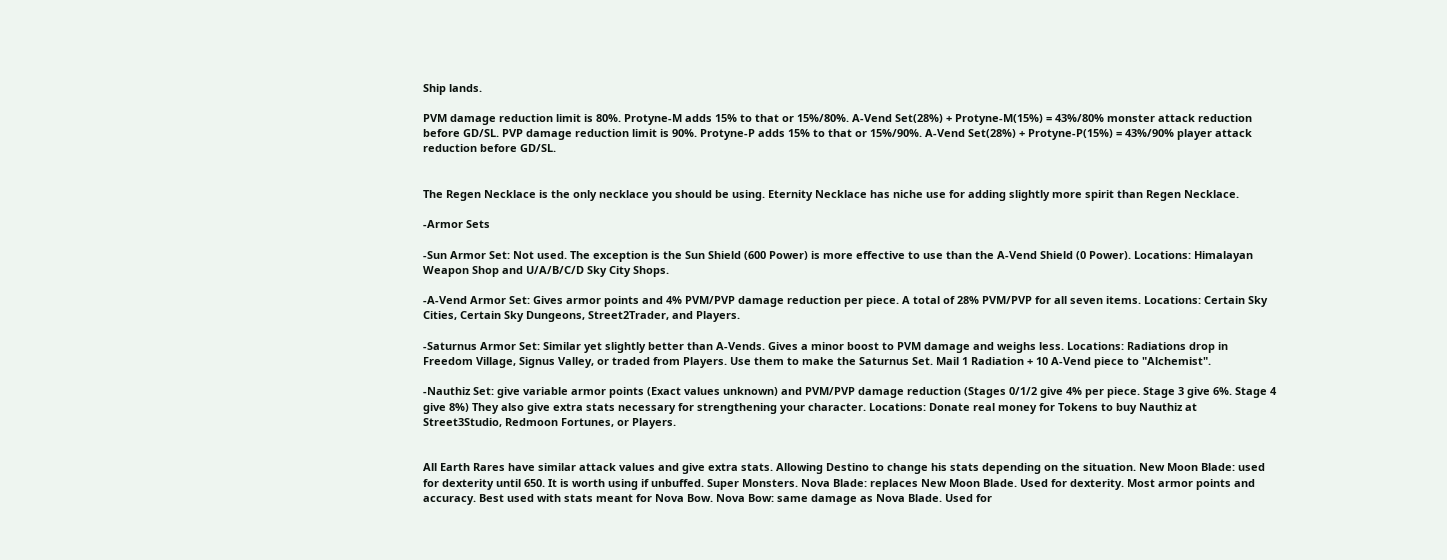Ship lands.

PVM damage reduction limit is 80%. Protyne-M adds 15% to that or 15%/80%. A-Vend Set(28%) + Protyne-M(15%) = 43%/80% monster attack reduction before GD/SL. PVP damage reduction limit is 90%. Protyne-P adds 15% to that or 15%/90%. A-Vend Set(28%) + Protyne-P(15%) = 43%/90% player attack reduction before GD/SL.


The Regen Necklace is the only necklace you should be using. Eternity Necklace has niche use for adding slightly more spirit than Regen Necklace.

-Armor Sets

-Sun Armor Set: Not used. The exception is the Sun Shield (600 Power) is more effective to use than the A-Vend Shield (0 Power). Locations: Himalayan Weapon Shop and U/A/B/C/D Sky City Shops.

-A-Vend Armor Set: Gives armor points and 4% PVM/PVP damage reduction per piece. A total of 28% PVM/PVP for all seven items. Locations: Certain Sky Cities, Certain Sky Dungeons, Street2Trader, and Players.

-Saturnus Armor Set: Similar yet slightly better than A-Vends. Gives a minor boost to PVM damage and weighs less. Locations: Radiations drop in Freedom Village, Signus Valley, or traded from Players. Use them to make the Saturnus Set. Mail 1 Radiation + 10 A-Vend piece to "Alchemist".

-Nauthiz Set: give variable armor points (Exact values unknown) and PVM/PVP damage reduction (Stages 0/1/2 give 4% per piece. Stage 3 give 6%. Stage 4 give 8%) They also give extra stats necessary for strengthening your character. Locations: Donate real money for Tokens to buy Nauthiz at Street3Studio, Redmoon Fortunes, or Players.


All Earth Rares have similar attack values and give extra stats. Allowing Destino to change his stats depending on the situation. New Moon Blade: used for dexterity until 650. It is worth using if unbuffed. Super Monsters. Nova Blade: replaces New Moon Blade. Used for dexterity. Most armor points and accuracy. Best used with stats meant for Nova Bow. Nova Bow: same damage as Nova Blade. Used for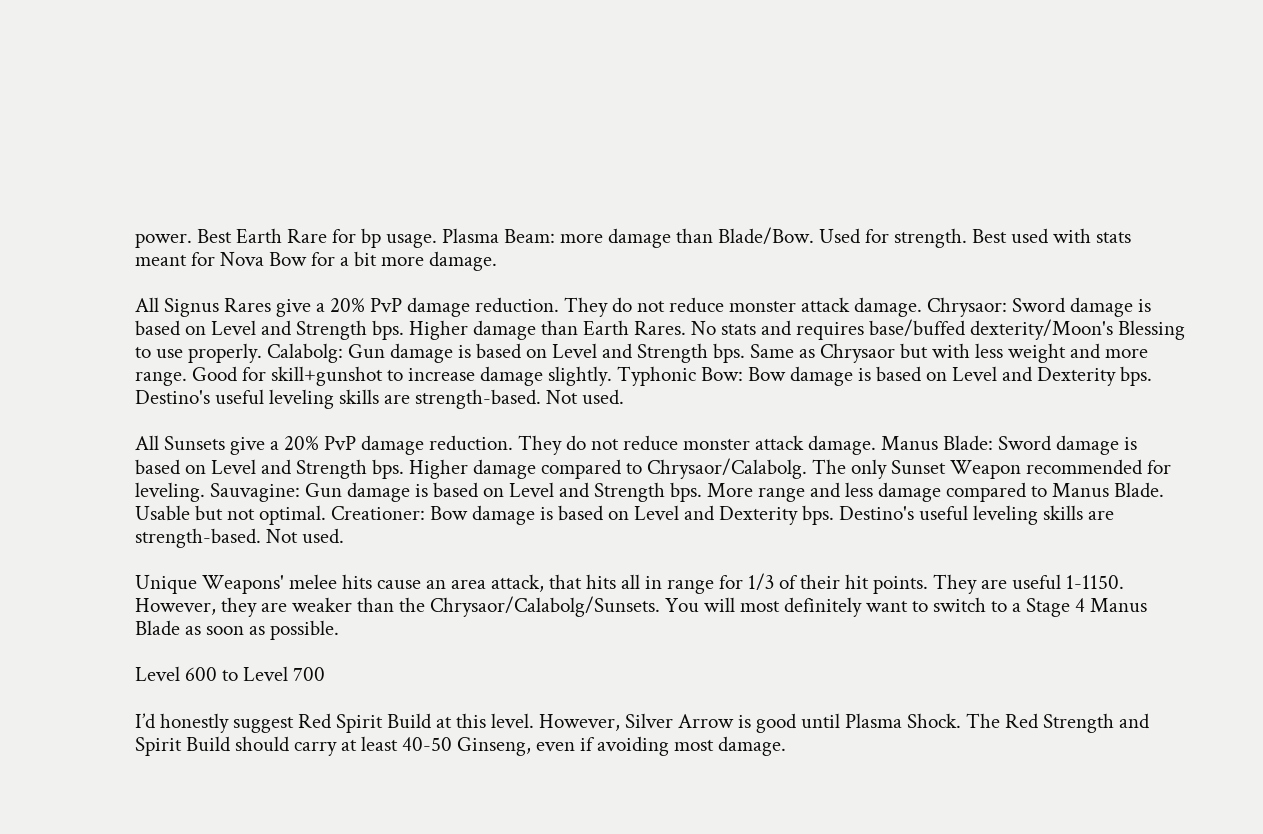power. Best Earth Rare for bp usage. Plasma Beam: more damage than Blade/Bow. Used for strength. Best used with stats meant for Nova Bow for a bit more damage.

All Signus Rares give a 20% PvP damage reduction. They do not reduce monster attack damage. Chrysaor: Sword damage is based on Level and Strength bps. Higher damage than Earth Rares. No stats and requires base/buffed dexterity/Moon's Blessing to use properly. Calabolg: Gun damage is based on Level and Strength bps. Same as Chrysaor but with less weight and more range. Good for skill+gunshot to increase damage slightly. Typhonic Bow: Bow damage is based on Level and Dexterity bps. Destino's useful leveling skills are strength-based. Not used.

All Sunsets give a 20% PvP damage reduction. They do not reduce monster attack damage. Manus Blade: Sword damage is based on Level and Strength bps. Higher damage compared to Chrysaor/Calabolg. The only Sunset Weapon recommended for leveling. Sauvagine: Gun damage is based on Level and Strength bps. More range and less damage compared to Manus Blade. Usable but not optimal. Creationer: Bow damage is based on Level and Dexterity bps. Destino's useful leveling skills are strength-based. Not used.

Unique Weapons' melee hits cause an area attack, that hits all in range for 1/3 of their hit points. They are useful 1-1150. However, they are weaker than the Chrysaor/Calabolg/Sunsets. You will most definitely want to switch to a Stage 4 Manus Blade as soon as possible.

Level 600 to Level 700

I’d honestly suggest Red Spirit Build at this level. However, Silver Arrow is good until Plasma Shock. The Red Strength and Spirit Build should carry at least 40-50 Ginseng, even if avoiding most damage.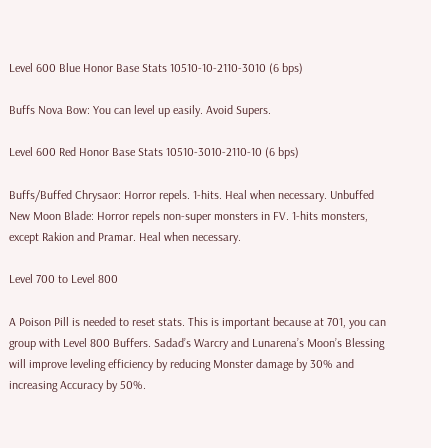Level 600 Blue Honor Base Stats 10510-10-2110-3010 (6 bps)

Buffs Nova Bow: You can level up easily. Avoid Supers.

Level 600 Red Honor Base Stats 10510-3010-2110-10 (6 bps)

Buffs/Buffed Chrysaor: Horror repels. 1-hits. Heal when necessary. Unbuffed New Moon Blade: Horror repels non-super monsters in FV. 1-hits monsters, except Rakion and Pramar. Heal when necessary.

Level 700 to Level 800

A Poison Pill is needed to reset stats. This is important because at 701, you can group with Level 800 Buffers. Sadad’s Warcry and Lunarena’s Moon’s Blessing will improve leveling efficiency by reducing Monster damage by 30% and increasing Accuracy by 50%.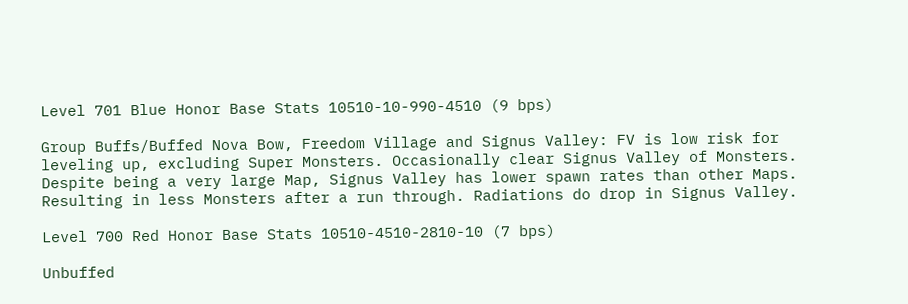Level 701 Blue Honor Base Stats 10510-10-990-4510 (9 bps)

Group Buffs/Buffed Nova Bow, Freedom Village and Signus Valley: FV is low risk for leveling up, excluding Super Monsters. Occasionally clear Signus Valley of Monsters. Despite being a very large Map, Signus Valley has lower spawn rates than other Maps. Resulting in less Monsters after a run through. Radiations do drop in Signus Valley.

Level 700 Red Honor Base Stats 10510-4510-2810-10 (7 bps)

Unbuffed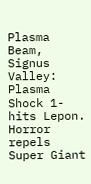Plasma Beam, Signus Valley: Plasma Shock 1-hits Lepon. Horror repels Super Giant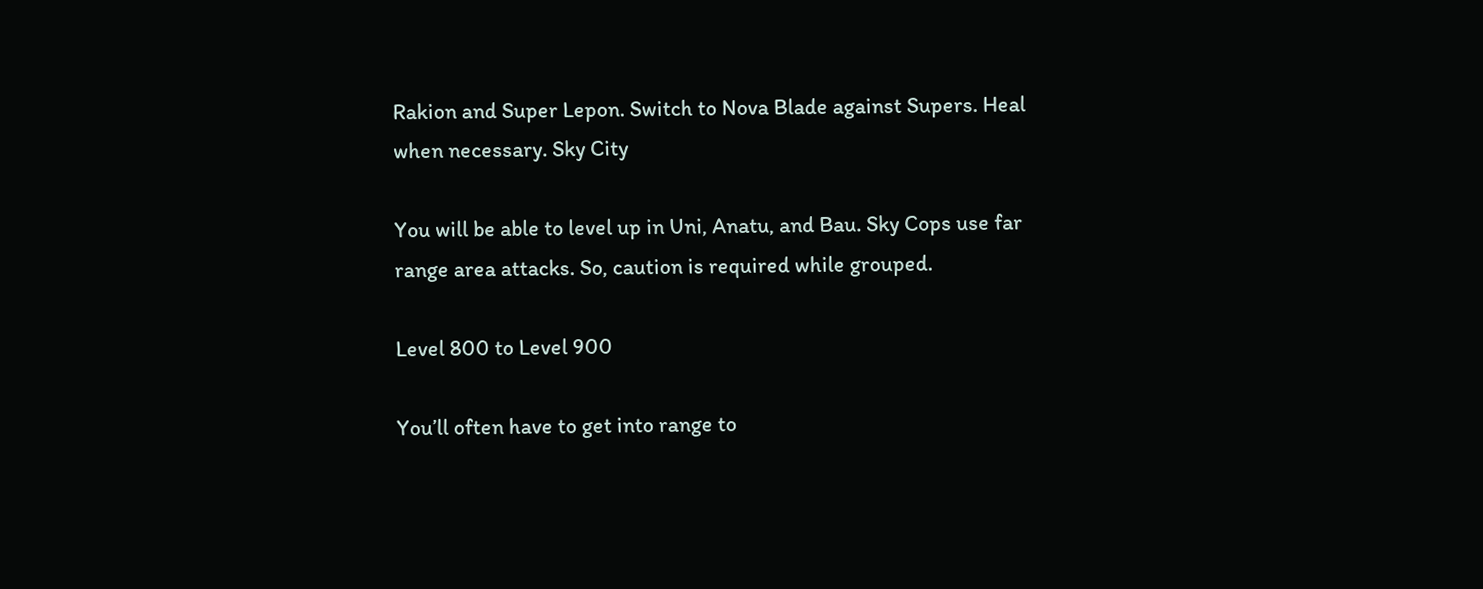Rakion and Super Lepon. Switch to Nova Blade against Supers. Heal when necessary. Sky City

You will be able to level up in Uni, Anatu, and Bau. Sky Cops use far range area attacks. So, caution is required while grouped.

Level 800 to Level 900

You’ll often have to get into range to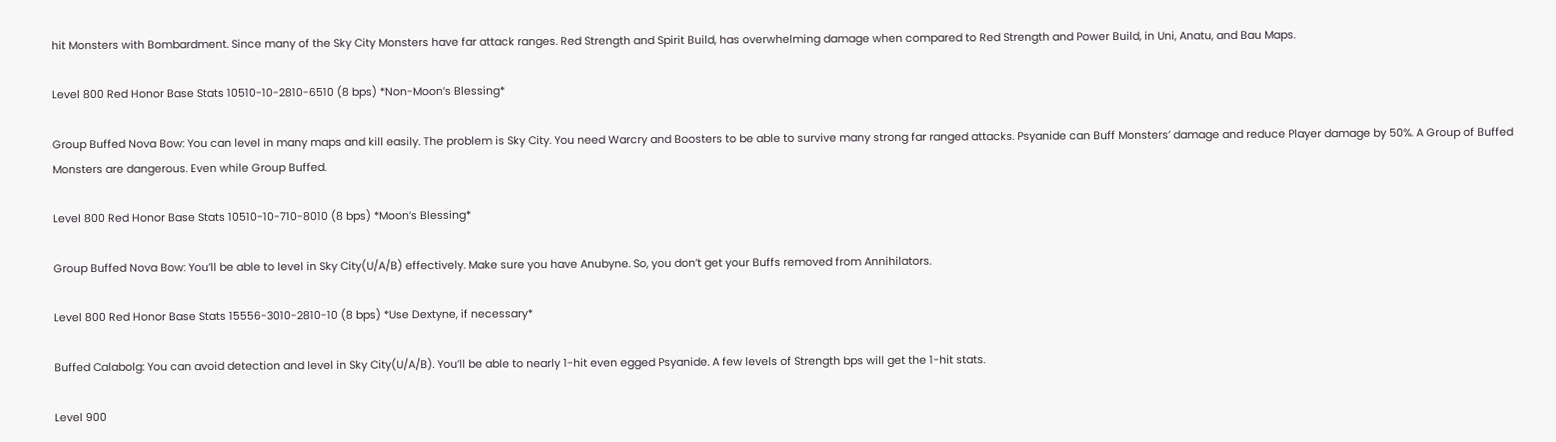hit Monsters with Bombardment. Since many of the Sky City Monsters have far attack ranges. Red Strength and Spirit Build, has overwhelming damage when compared to Red Strength and Power Build, in Uni, Anatu, and Bau Maps.

Level 800 Red Honor Base Stats 10510-10-2810-6510 (8 bps) *Non-Moon’s Blessing*

Group Buffed Nova Bow: You can level in many maps and kill easily. The problem is Sky City. You need Warcry and Boosters to be able to survive many strong far ranged attacks. Psyanide can Buff Monsters’ damage and reduce Player damage by 50%. A Group of Buffed Monsters are dangerous. Even while Group Buffed.

Level 800 Red Honor Base Stats 10510-10-710-8010 (8 bps) *Moon’s Blessing*

Group Buffed Nova Bow: You’ll be able to level in Sky City(U/A/B) effectively. Make sure you have Anubyne. So, you don’t get your Buffs removed from Annihilators.

Level 800 Red Honor Base Stats 15556-3010-2810-10 (8 bps) *Use Dextyne, if necessary*

Buffed Calabolg: You can avoid detection and level in Sky City(U/A/B). You’ll be able to nearly 1-hit even egged Psyanide. A few levels of Strength bps will get the 1-hit stats.

Level 900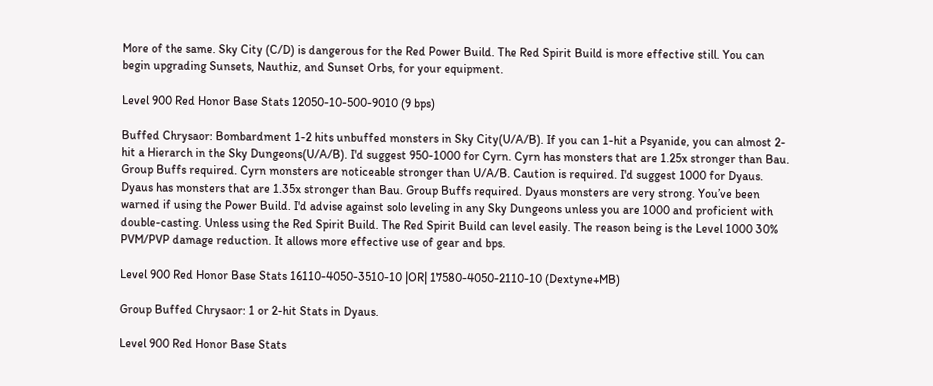More of the same. Sky City (C/D) is dangerous for the Red Power Build. The Red Spirit Build is more effective still. You can begin upgrading Sunsets, Nauthiz, and Sunset Orbs, for your equipment.

Level 900 Red Honor Base Stats 12050-10-500-9010 (9 bps)

Buffed Chrysaor: Bombardment 1-2 hits unbuffed monsters in Sky City(U/A/B). If you can 1-hit a Psyanide, you can almost 2-hit a Hierarch in the Sky Dungeons(U/A/B). I'd suggest 950-1000 for Cyrn. Cyrn has monsters that are 1.25x stronger than Bau. Group Buffs required. Cyrn monsters are noticeable stronger than U/A/B. Caution is required. I'd suggest 1000 for Dyaus. Dyaus has monsters that are 1.35x stronger than Bau. Group Buffs required. Dyaus monsters are very strong. You’ve been warned if using the Power Build. I'd advise against solo leveling in any Sky Dungeons unless you are 1000 and proficient with double-casting. Unless using the Red Spirit Build. The Red Spirit Build can level easily. The reason being is the Level 1000 30% PVM/PVP damage reduction. It allows more effective use of gear and bps.

Level 900 Red Honor Base Stats 16110-4050-3510-10 |OR| 17580-4050-2110-10 (Dextyne+MB)

Group Buffed Chrysaor: 1 or 2-hit Stats in Dyaus.

Level 900 Red Honor Base Stats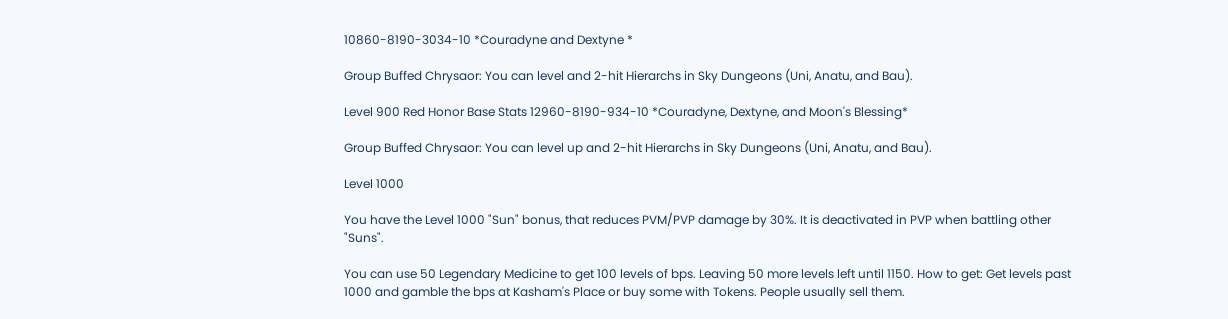10860-8190-3034-10 *Couradyne and Dextyne *

Group Buffed Chrysaor: You can level and 2-hit Hierarchs in Sky Dungeons (Uni, Anatu, and Bau).

Level 900 Red Honor Base Stats 12960-8190-934-10 *Couradyne, Dextyne, and Moon's Blessing*

Group Buffed Chrysaor: You can level up and 2-hit Hierarchs in Sky Dungeons (Uni, Anatu, and Bau).

Level 1000

You have the Level 1000 "Sun" bonus, that reduces PVM/PVP damage by 30%. It is deactivated in PVP when battling other "Suns".

You can use 50 Legendary Medicine to get 100 levels of bps. Leaving 50 more levels left until 1150. How to get: Get levels past 1000 and gamble the bps at Kasham's Place or buy some with Tokens. People usually sell them.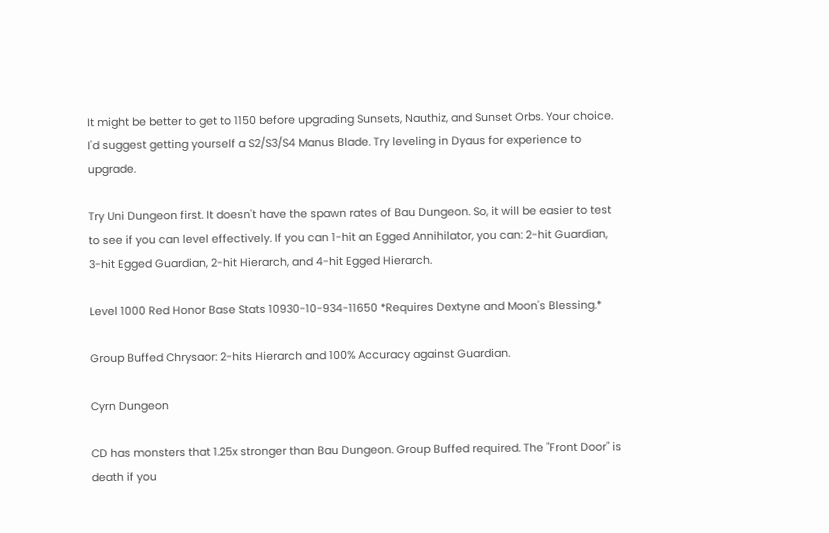It might be better to get to 1150 before upgrading Sunsets, Nauthiz, and Sunset Orbs. Your choice. I'd suggest getting yourself a S2/S3/S4 Manus Blade. Try leveling in Dyaus for experience to upgrade.

Try Uni Dungeon first. It doesn't have the spawn rates of Bau Dungeon. So, it will be easier to test to see if you can level effectively. If you can 1-hit an Egged Annihilator, you can: 2-hit Guardian, 3-hit Egged Guardian, 2-hit Hierarch, and 4-hit Egged Hierarch.

Level 1000 Red Honor Base Stats 10930-10-934-11650 *Requires Dextyne and Moon's Blessing.*

Group Buffed Chrysaor: 2-hits Hierarch and 100% Accuracy against Guardian.

Cyrn Dungeon

CD has monsters that 1.25x stronger than Bau Dungeon. Group Buffed required. The "Front Door" is death if you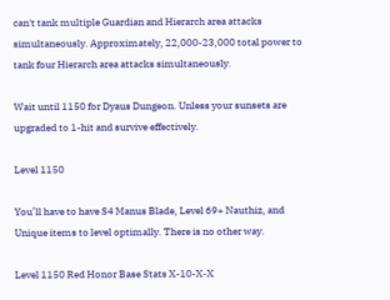can't tank multiple Guardian and Hierarch area attacks simultaneously. Approximately, 22,000-23,000 total power to tank four Hierarch area attacks simultaneously.

Wait until 1150 for Dyaus Dungeon. Unless your sunsets are upgraded to 1-hit and survive effectively.

Level 1150

You’ll have to have S4 Manus Blade, Level 69+ Nauthiz, and Unique items to level optimally. There is no other way.

Level 1150 Red Honor Base Stats X-10-X-X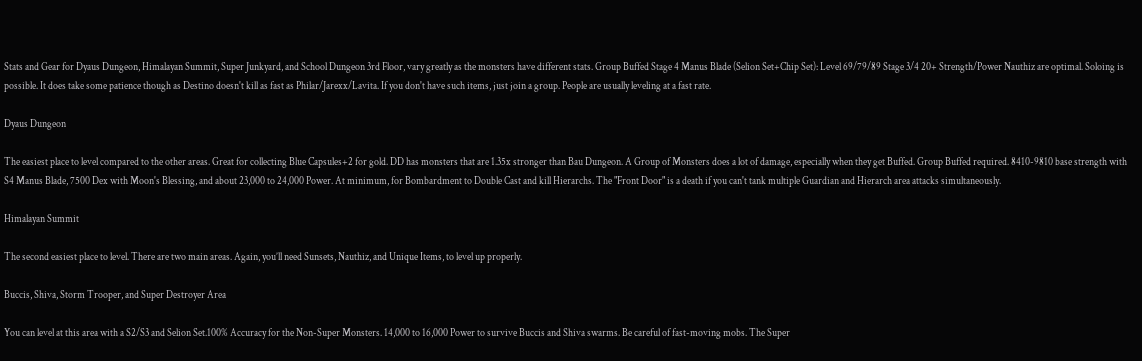Stats and Gear for Dyaus Dungeon, Himalayan Summit, Super Junkyard, and School Dungeon 3rd Floor, vary greatly as the monsters have different stats. Group Buffed Stage 4 Manus Blade (Selion Set+Chip Set): Level 69/79/89 Stage 3/4 20+ Strength/Power Nauthiz are optimal. Soloing is possible. It does take some patience though as Destino doesn't kill as fast as Philar/Jarexx/Lavita. If you don't have such items, just join a group. People are usually leveling at a fast rate.

Dyaus Dungeon

The easiest place to level compared to the other areas. Great for collecting Blue Capsules+2 for gold. DD has monsters that are 1.35x stronger than Bau Dungeon. A Group of Monsters does a lot of damage, especially when they get Buffed. Group Buffed required. 8410-9810 base strength with S4 Manus Blade, 7500 Dex with Moon's Blessing, and about 23,000 to 24,000 Power. At minimum, for Bombardment to Double Cast and kill Hierarchs. The "Front Door" is a death if you can't tank multiple Guardian and Hierarch area attacks simultaneously.

Himalayan Summit

The second easiest place to level. There are two main areas. Again, you’ll need Sunsets, Nauthiz, and Unique Items, to level up properly.

Buccis, Shiva, Storm Trooper, and Super Destroyer Area

You can level at this area with a S2/S3 and Selion Set.100% Accuracy for the Non-Super Monsters. 14,000 to 16,000 Power to survive Buccis and Shiva swarms. Be careful of fast-moving mobs. The Super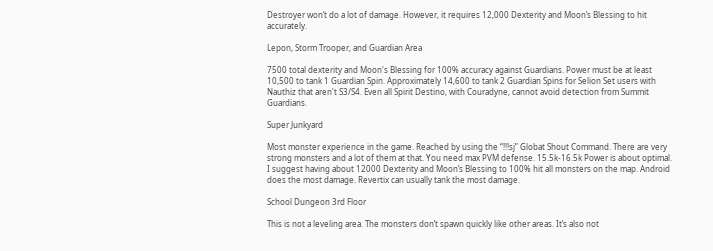Destroyer won’t do a lot of damage. However, it requires 12,000 Dexterity and Moon’s Blessing to hit accurately.

Lepon, Storm Trooper, and Guardian Area

7500 total dexterity and Moon's Blessing for 100% accuracy against Guardians. Power must be at least 10,500 to tank 1 Guardian Spin. Approximately 14,600 to tank 2 Guardian Spins for Selion Set users with Nauthiz that aren't S3/S4. Even all Spirit Destino, with Couradyne, cannot avoid detection from Summit Guardians.

Super Junkyard

Most monster experience in the game. Reached by using the “!!!sj” Globat Shout Command. There are very strong monsters and a lot of them at that. You need max PVM defense. 15.5k-16.5k Power is about optimal. I suggest having about 12000 Dexterity and Moon’s Blessing to 100% hit all monsters on the map. Android does the most damage. Revertix can usually tank the most damage.

School Dungeon 3rd Floor

This is not a leveling area. The monsters don’t spawn quickly like other areas. It’s also not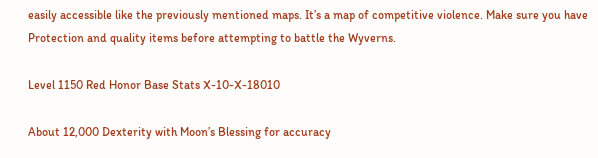easily accessible like the previously mentioned maps. It’s a map of competitive violence. Make sure you have Protection and quality items before attempting to battle the Wyverns.

Level 1150 Red Honor Base Stats X-10-X-18010

About 12,000 Dexterity with Moon’s Blessing for accuracy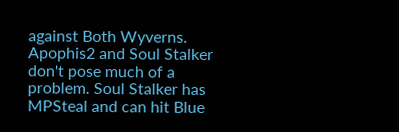against Both Wyverns. Apophis2 and Soul Stalker don't pose much of a problem. Soul Stalker has MPSteal and can hit Blue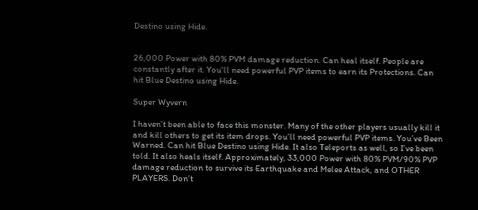Destino using Hide.


26,000 Power with 80% PVM damage reduction. Can heal itself. People are constantly after it. You'll need powerful PVP items to earn its Protections. Can hit Blue Destino using Hide.

Super Wyvern

I haven’t been able to face this monster. Many of the other players usually kill it and kill others to get its item drops. You’ll need powerful PVP items. You’ve Been Warned. Can hit Blue Destino using Hide. It also Teleports as well, so I’ve been told. It also heals itself. Approximately, 33,000 Power with 80% PVM/90% PVP damage reduction to survive its Earthquake and Melee Attack, and OTHER PLAYERS. Don’t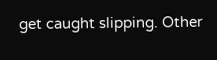get caught slipping. Other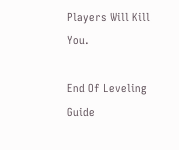Players Will Kill You.

End Of Leveling Guide